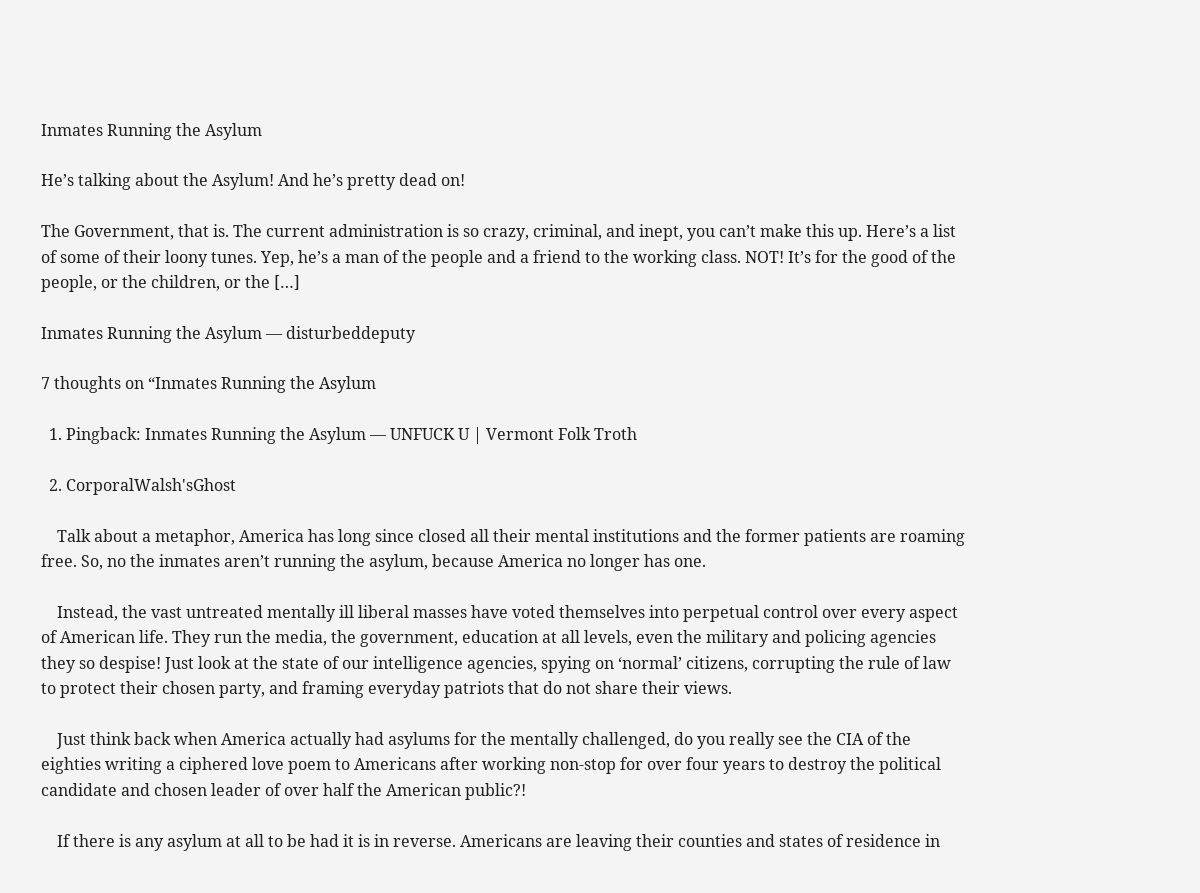Inmates Running the Asylum

He’s talking about the Asylum! And he’s pretty dead on!

The Government, that is. The current administration is so crazy, criminal, and inept, you can’t make this up. Here’s a list of some of their loony tunes. Yep, he’s a man of the people and a friend to the working class. NOT! It’s for the good of the people, or the children, or the […]

Inmates Running the Asylum — disturbeddeputy

7 thoughts on “Inmates Running the Asylum

  1. Pingback: Inmates Running the Asylum — UNFUCK U | Vermont Folk Troth

  2. CorporalWalsh'sGhost

    Talk about a metaphor, America has long since closed all their mental institutions and the former patients are roaming free. So, no the inmates aren’t running the asylum, because America no longer has one.

    Instead, the vast untreated mentally ill liberal masses have voted themselves into perpetual control over every aspect of American life. They run the media, the government, education at all levels, even the military and policing agencies they so despise! Just look at the state of our intelligence agencies, spying on ‘normal’ citizens, corrupting the rule of law to protect their chosen party, and framing everyday patriots that do not share their views.

    Just think back when America actually had asylums for the mentally challenged, do you really see the CIA of the eighties writing a ciphered love poem to Americans after working non-stop for over four years to destroy the political candidate and chosen leader of over half the American public?!

    If there is any asylum at all to be had it is in reverse. Americans are leaving their counties and states of residence in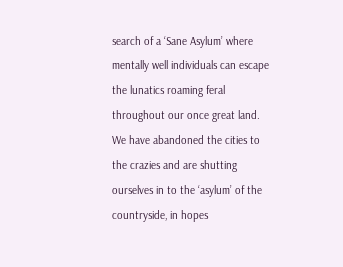search of a ‘Sane Asylum’ where mentally well individuals can escape the lunatics roaming feral throughout our once great land. We have abandoned the cities to the crazies and are shutting ourselves in to the ‘asylum’ of the countryside, in hopes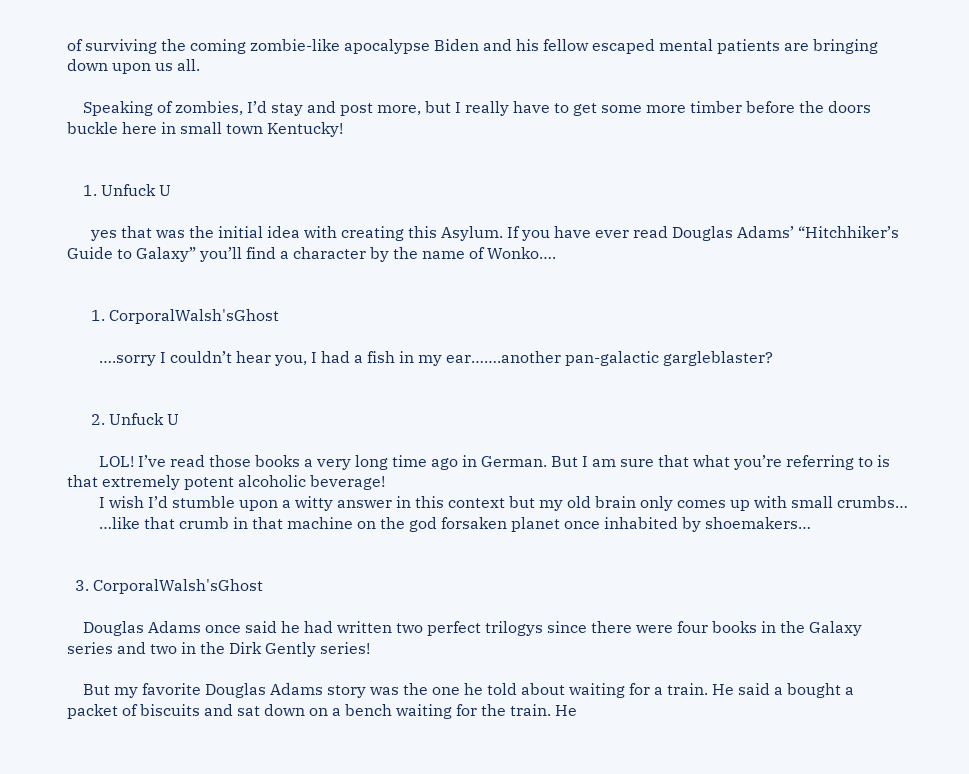of surviving the coming zombie-like apocalypse Biden and his fellow escaped mental patients are bringing down upon us all.

    Speaking of zombies, I’d stay and post more, but I really have to get some more timber before the doors buckle here in small town Kentucky!


    1. Unfuck U

      yes that was the initial idea with creating this Asylum. If you have ever read Douglas Adams’ “Hitchhiker’s Guide to Galaxy” you’ll find a character by the name of Wonko….


      1. CorporalWalsh'sGhost

        ….sorry I couldn’t hear you, I had a fish in my ear…….another pan-galactic gargleblaster?


      2. Unfuck U

        LOL! I’ve read those books a very long time ago in German. But I am sure that what you’re referring to is that extremely potent alcoholic beverage!
        I wish I’d stumble upon a witty answer in this context but my old brain only comes up with small crumbs…
        …like that crumb in that machine on the god forsaken planet once inhabited by shoemakers…


  3. CorporalWalsh'sGhost

    Douglas Adams once said he had written two perfect trilogys since there were four books in the Galaxy series and two in the Dirk Gently series!

    But my favorite Douglas Adams story was the one he told about waiting for a train. He said a bought a packet of biscuits and sat down on a bench waiting for the train. He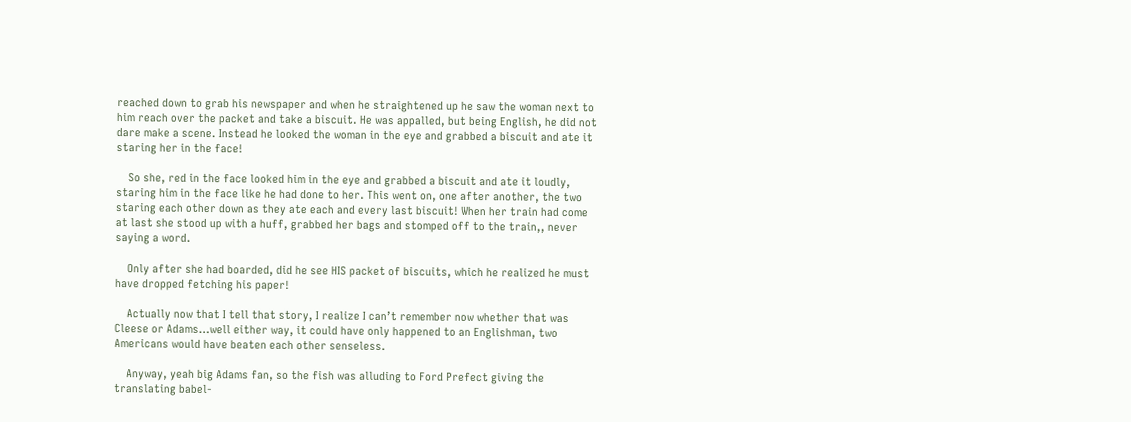reached down to grab his newspaper and when he straightened up he saw the woman next to him reach over the packet and take a biscuit. He was appalled, but being English, he did not dare make a scene. Instead he looked the woman in the eye and grabbed a biscuit and ate it staring her in the face!

    So she, red in the face looked him in the eye and grabbed a biscuit and ate it loudly, staring him in the face like he had done to her. This went on, one after another, the two staring each other down as they ate each and every last biscuit! When her train had come at last she stood up with a huff, grabbed her bags and stomped off to the train,, never saying a word.

    Only after she had boarded, did he see HIS packet of biscuits, which he realized he must have dropped fetching his paper!

    Actually now that I tell that story, I realize I can’t remember now whether that was Cleese or Adams…well either way, it could have only happened to an Englishman, two Americans would have beaten each other senseless.

    Anyway, yeah big Adams fan, so the fish was alluding to Ford Prefect giving the translating babel-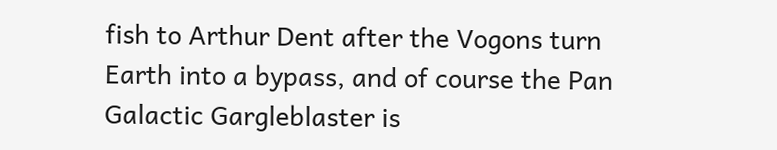fish to Arthur Dent after the Vogons turn Earth into a bypass, and of course the Pan Galactic Gargleblaster is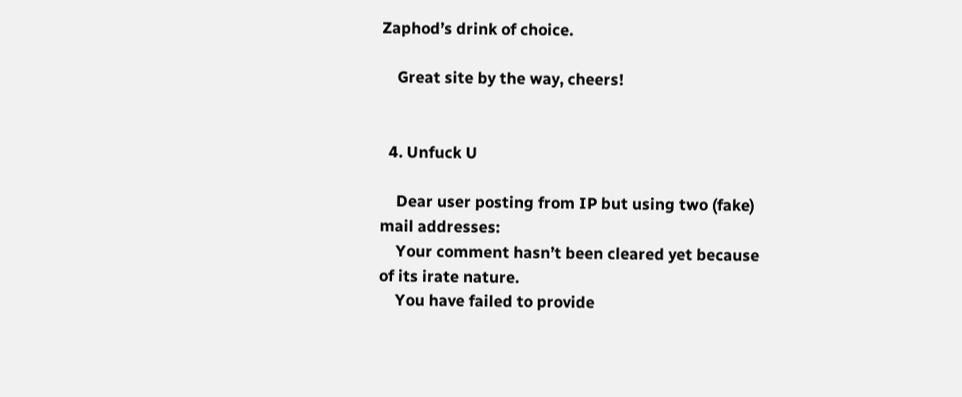Zaphod’s drink of choice.

    Great site by the way, cheers!


  4. Unfuck U

    Dear user posting from IP but using two (fake) mail addresses:
    Your comment hasn’t been cleared yet because of its irate nature.
    You have failed to provide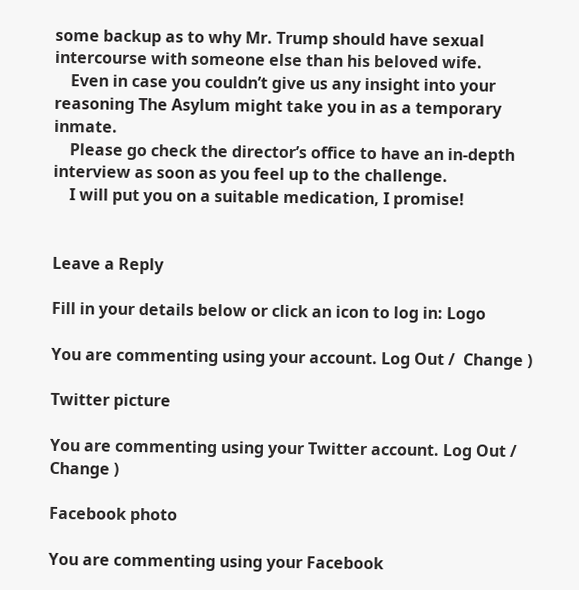some backup as to why Mr. Trump should have sexual intercourse with someone else than his beloved wife.
    Even in case you couldn’t give us any insight into your reasoning The Asylum might take you in as a temporary inmate.
    Please go check the director’s office to have an in-depth interview as soon as you feel up to the challenge.
    I will put you on a suitable medication, I promise!


Leave a Reply

Fill in your details below or click an icon to log in: Logo

You are commenting using your account. Log Out /  Change )

Twitter picture

You are commenting using your Twitter account. Log Out /  Change )

Facebook photo

You are commenting using your Facebook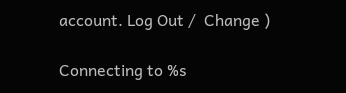account. Log Out /  Change )

Connecting to %s